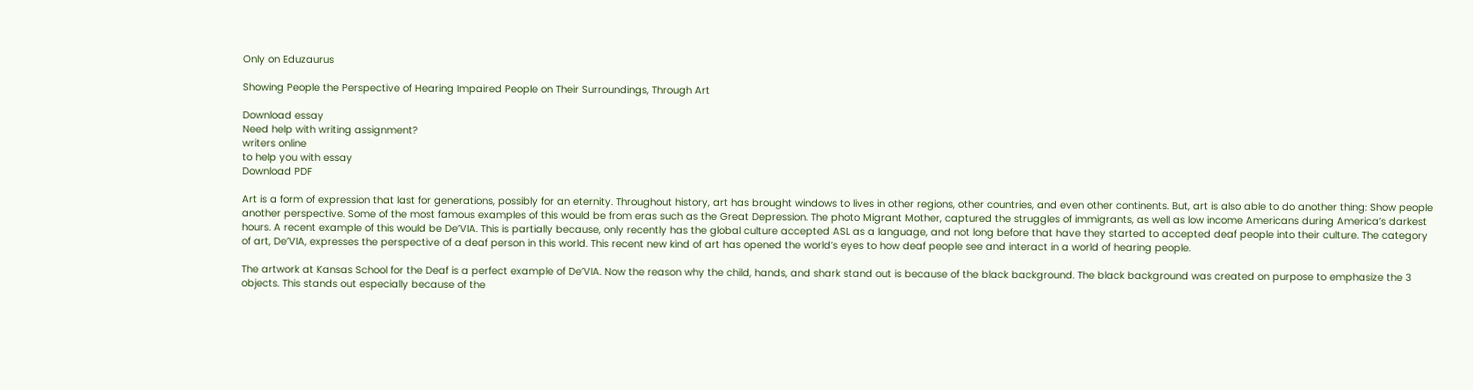Only on Eduzaurus

Showing People the Perspective of Hearing Impaired People on Their Surroundings, Through Art

Download essay
Need help with writing assignment?
writers online
to help you with essay
Download PDF

Art is a form of expression that last for generations, possibly for an eternity. Throughout history, art has brought windows to lives in other regions, other countries, and even other continents. But, art is also able to do another thing: Show people another perspective. Some of the most famous examples of this would be from eras such as the Great Depression. The photo Migrant Mother, captured the struggles of immigrants, as well as low income Americans during America’s darkest hours. A recent example of this would be De’VIA. This is partially because, only recently has the global culture accepted ASL as a language, and not long before that have they started to accepted deaf people into their culture. The category of art, De’VIA, expresses the perspective of a deaf person in this world. This recent new kind of art has opened the world’s eyes to how deaf people see and interact in a world of hearing people.

The artwork at Kansas School for the Deaf is a perfect example of De’VIA. Now the reason why the child, hands, and shark stand out is because of the black background. The black background was created on purpose to emphasize the 3 objects. This stands out especially because of the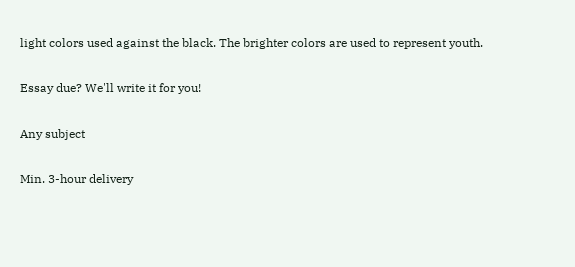light colors used against the black. The brighter colors are used to represent youth.

Essay due? We'll write it for you!

Any subject

Min. 3-hour delivery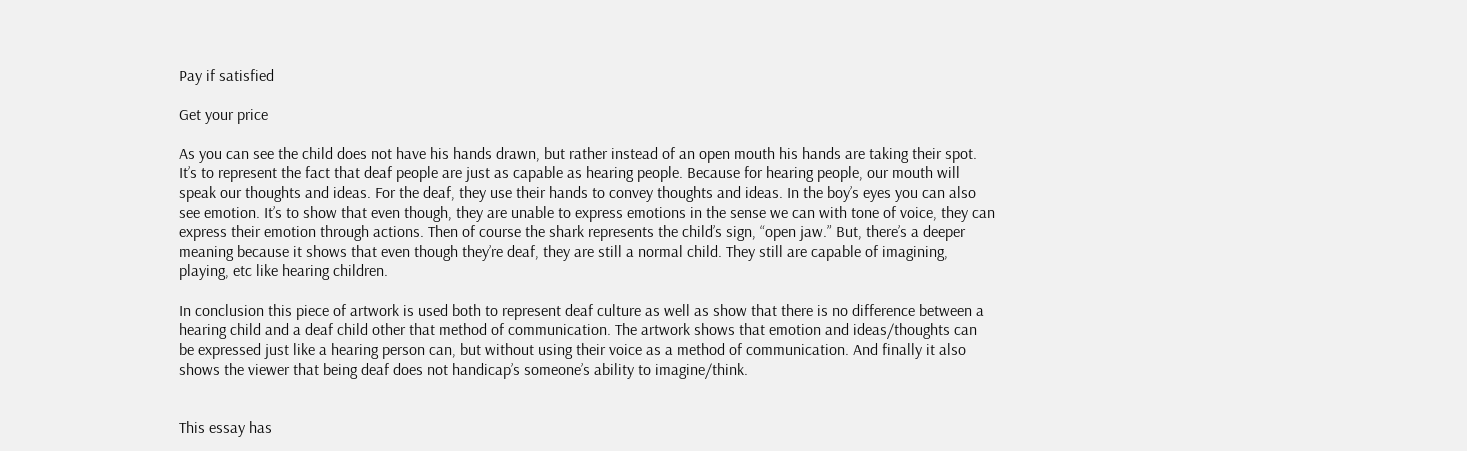Pay if satisfied

Get your price

As you can see the child does not have his hands drawn, but rather instead of an open mouth his hands are taking their spot. It’s to represent the fact that deaf people are just as capable as hearing people. Because for hearing people, our mouth will speak our thoughts and ideas. For the deaf, they use their hands to convey thoughts and ideas. In the boy’s eyes you can also see emotion. It’s to show that even though, they are unable to express emotions in the sense we can with tone of voice, they can express their emotion through actions. Then of course the shark represents the child’s sign, “open jaw.” But, there’s a deeper meaning because it shows that even though they’re deaf, they are still a normal child. They still are capable of imagining, playing, etc like hearing children.

In conclusion this piece of artwork is used both to represent deaf culture as well as show that there is no difference between a hearing child and a deaf child other that method of communication. The artwork shows that emotion and ideas/thoughts can be expressed just like a hearing person can, but without using their voice as a method of communication. And finally it also shows the viewer that being deaf does not handicap’s someone’s ability to imagine/think.


This essay has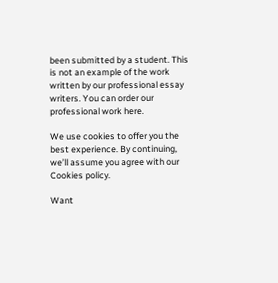been submitted by a student. This is not an example of the work written by our professional essay writers. You can order our professional work here.

We use cookies to offer you the best experience. By continuing, we’ll assume you agree with our Cookies policy.

Want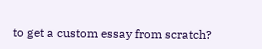to get a custom essay from scratch?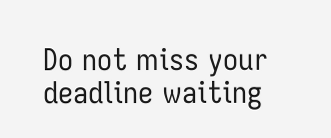Do not miss your deadline waiting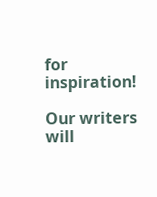for inspiration!

Our writers will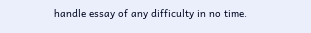handle essay of any difficulty in no time.